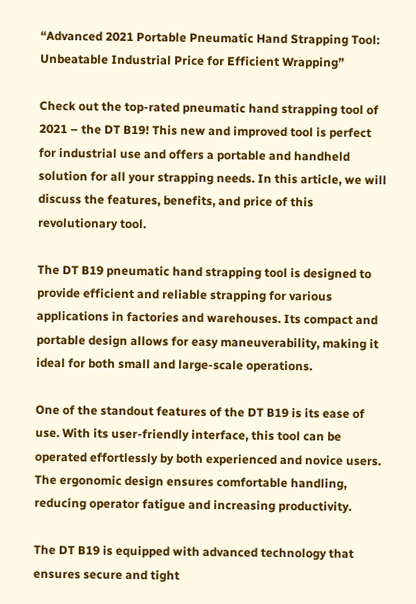“Advanced 2021 Portable Pneumatic Hand Strapping Tool: Unbeatable Industrial Price for Efficient Wrapping”

Check out the top-rated pneumatic hand strapping tool of 2021 – the DT B19! This new and improved tool is perfect for industrial use and offers a portable and handheld solution for all your strapping needs. In this article, we will discuss the features, benefits, and price of this revolutionary tool.

The DT B19 pneumatic hand strapping tool is designed to provide efficient and reliable strapping for various applications in factories and warehouses. Its compact and portable design allows for easy maneuverability, making it ideal for both small and large-scale operations.

One of the standout features of the DT B19 is its ease of use. With its user-friendly interface, this tool can be operated effortlessly by both experienced and novice users. The ergonomic design ensures comfortable handling, reducing operator fatigue and increasing productivity.

The DT B19 is equipped with advanced technology that ensures secure and tight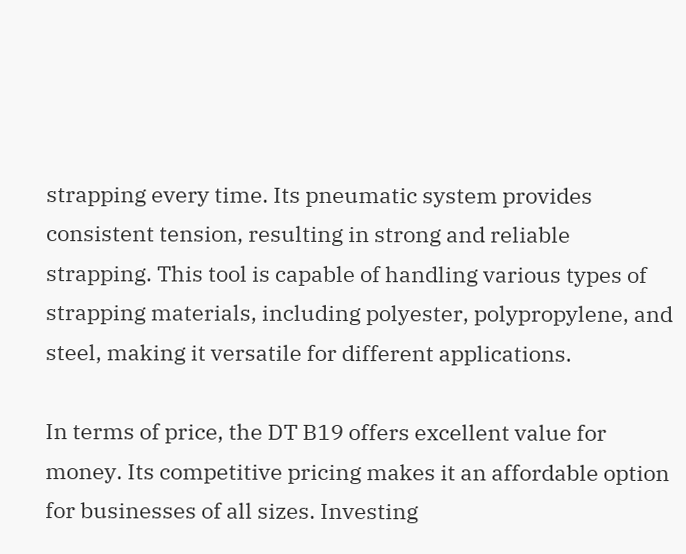strapping every time. Its pneumatic system provides consistent tension, resulting in strong and reliable strapping. This tool is capable of handling various types of strapping materials, including polyester, polypropylene, and steel, making it versatile for different applications.

In terms of price, the DT B19 offers excellent value for money. Its competitive pricing makes it an affordable option for businesses of all sizes. Investing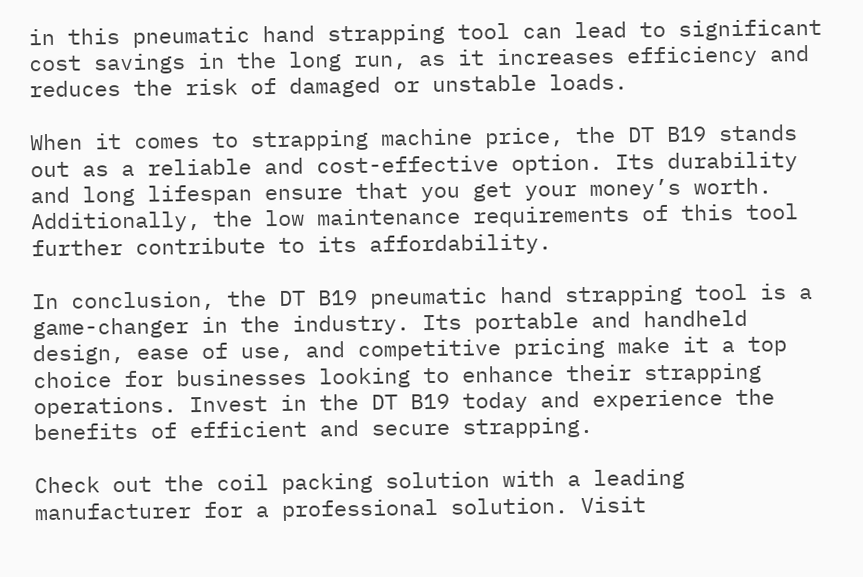in this pneumatic hand strapping tool can lead to significant cost savings in the long run, as it increases efficiency and reduces the risk of damaged or unstable loads.

When it comes to strapping machine price, the DT B19 stands out as a reliable and cost-effective option. Its durability and long lifespan ensure that you get your money’s worth. Additionally, the low maintenance requirements of this tool further contribute to its affordability.

In conclusion, the DT B19 pneumatic hand strapping tool is a game-changer in the industry. Its portable and handheld design, ease of use, and competitive pricing make it a top choice for businesses looking to enhance their strapping operations. Invest in the DT B19 today and experience the benefits of efficient and secure strapping.

Check out the coil packing solution with a leading manufacturer for a professional solution. Visit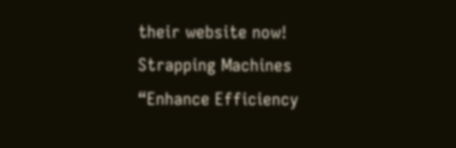their website now! Strapping Machines
“Enhance Efficiency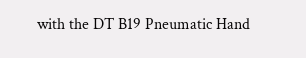with the DT B19 Pneumatic Hand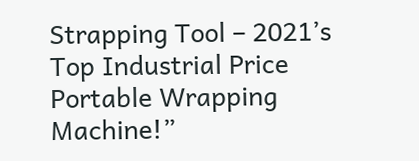Strapping Tool – 2021’s Top Industrial Price Portable Wrapping Machine!”